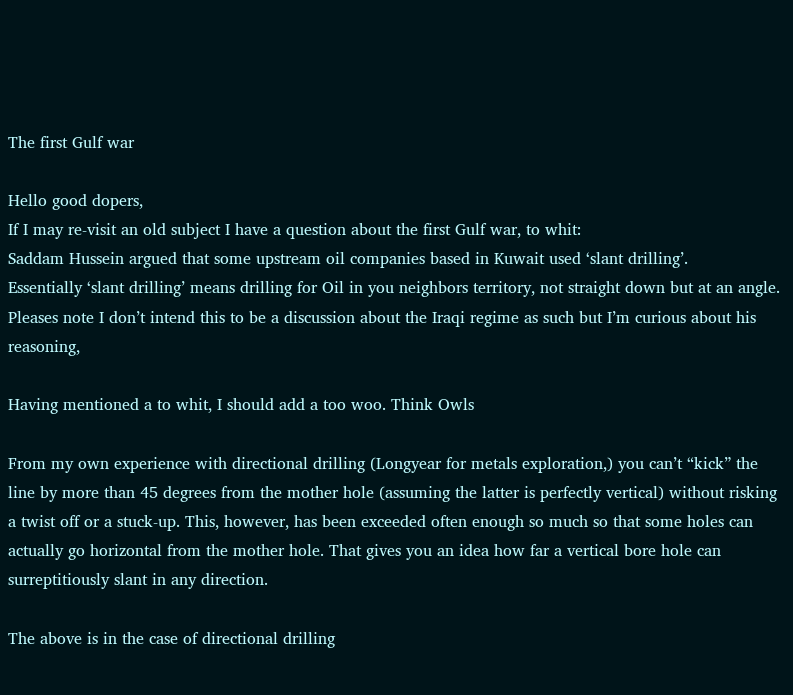The first Gulf war

Hello good dopers,
If I may re-visit an old subject I have a question about the first Gulf war, to whit:
Saddam Hussein argued that some upstream oil companies based in Kuwait used ‘slant drilling’.
Essentially ‘slant drilling’ means drilling for Oil in you neighbors territory, not straight down but at an angle.
Pleases note I don’t intend this to be a discussion about the Iraqi regime as such but I’m curious about his reasoning,

Having mentioned a to whit, I should add a too woo. Think Owls

From my own experience with directional drilling (Longyear for metals exploration,) you can’t “kick” the line by more than 45 degrees from the mother hole (assuming the latter is perfectly vertical) without risking a twist off or a stuck-up. This, however, has been exceeded often enough so much so that some holes can actually go horizontal from the mother hole. That gives you an idea how far a vertical bore hole can surreptitiously slant in any direction.

The above is in the case of directional drilling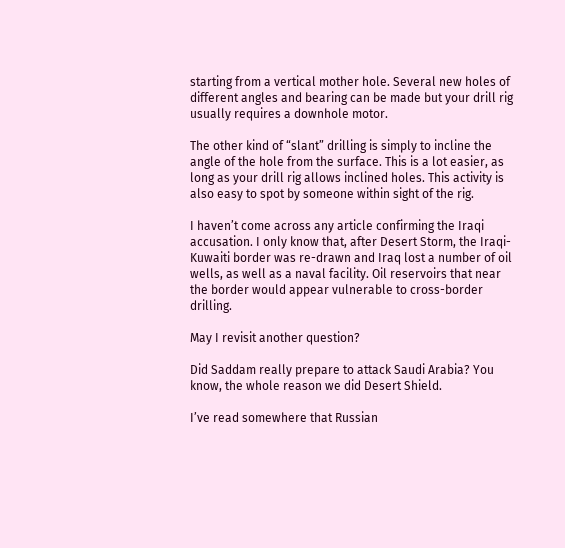starting from a vertical mother hole. Several new holes of different angles and bearing can be made but your drill rig usually requires a downhole motor.

The other kind of “slant” drilling is simply to incline the angle of the hole from the surface. This is a lot easier, as long as your drill rig allows inclined holes. This activity is also easy to spot by someone within sight of the rig.

I haven’t come across any article confirming the Iraqi accusation. I only know that, after Desert Storm, the Iraqi-Kuwaiti border was re-drawn and Iraq lost a number of oil wells, as well as a naval facility. Oil reservoirs that near the border would appear vulnerable to cross-border drilling.

May I revisit another question?

Did Saddam really prepare to attack Saudi Arabia? You know, the whole reason we did Desert Shield.

I’ve read somewhere that Russian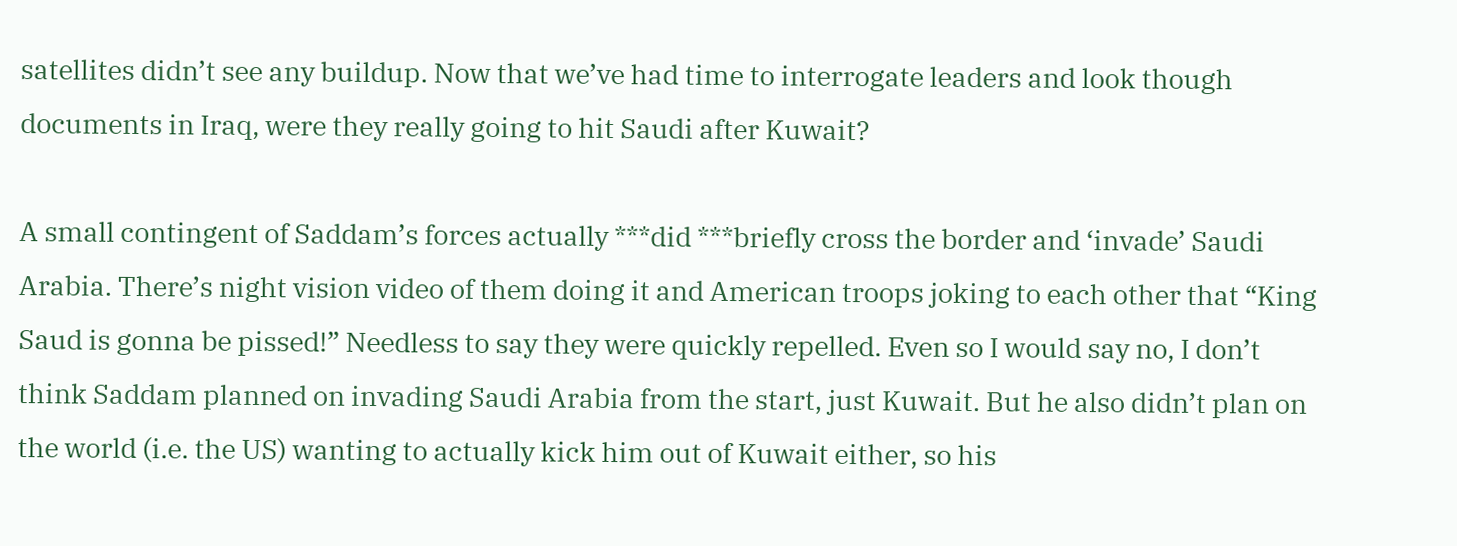satellites didn’t see any buildup. Now that we’ve had time to interrogate leaders and look though documents in Iraq, were they really going to hit Saudi after Kuwait?

A small contingent of Saddam’s forces actually ***did ***briefly cross the border and ‘invade’ Saudi Arabia. There’s night vision video of them doing it and American troops joking to each other that “King Saud is gonna be pissed!” Needless to say they were quickly repelled. Even so I would say no, I don’t think Saddam planned on invading Saudi Arabia from the start, just Kuwait. But he also didn’t plan on the world (i.e. the US) wanting to actually kick him out of Kuwait either, so his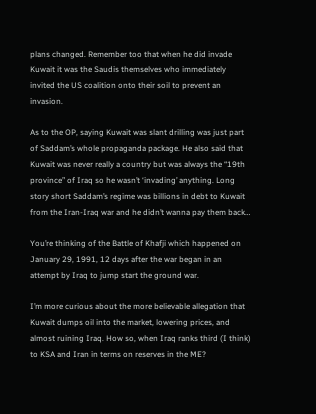plans changed. Remember too that when he did invade Kuwait it was the Saudis themselves who immediately invited the US coalition onto their soil to prevent an invasion.

As to the OP, saying Kuwait was slant drilling was just part of Saddam’s whole propaganda package. He also said that Kuwait was never really a country but was always the “19th province” of Iraq so he wasn’t ‘invading’ anything. Long story short Saddam’s regime was billions in debt to Kuwait from the Iran-Iraq war and he didn’t wanna pay them back…

You’re thinking of the Battle of Khafji which happened on January 29, 1991, 12 days after the war began in an attempt by Iraq to jump start the ground war.

I’m more curious about the more believable allegation that Kuwait dumps oil into the market, lowering prices, and almost ruining Iraq. How so, when Iraq ranks third (I think) to KSA and Iran in terms on reserves in the ME?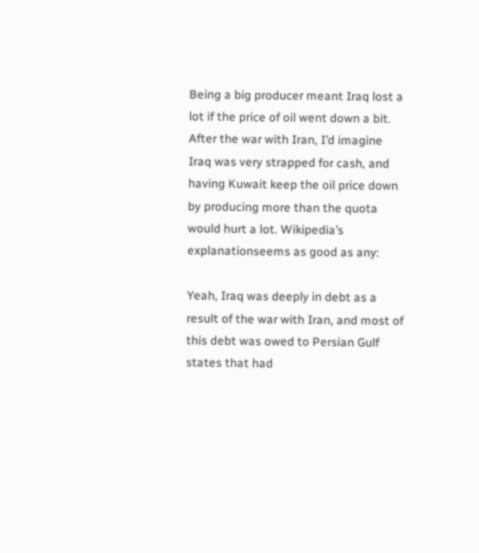Being a big producer meant Iraq lost a lot if the price of oil went down a bit. After the war with Iran, I’d imagine Iraq was very strapped for cash, and having Kuwait keep the oil price down by producing more than the quota would hurt a lot. Wikipedia’s explanationseems as good as any:

Yeah, Iraq was deeply in debt as a result of the war with Iran, and most of this debt was owed to Persian Gulf states that had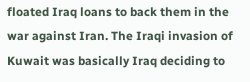floated Iraq loans to back them in the war against Iran. The Iraqi invasion of Kuwait was basically Iraq deciding to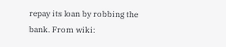repay its loan by robbing the bank. From wiki: